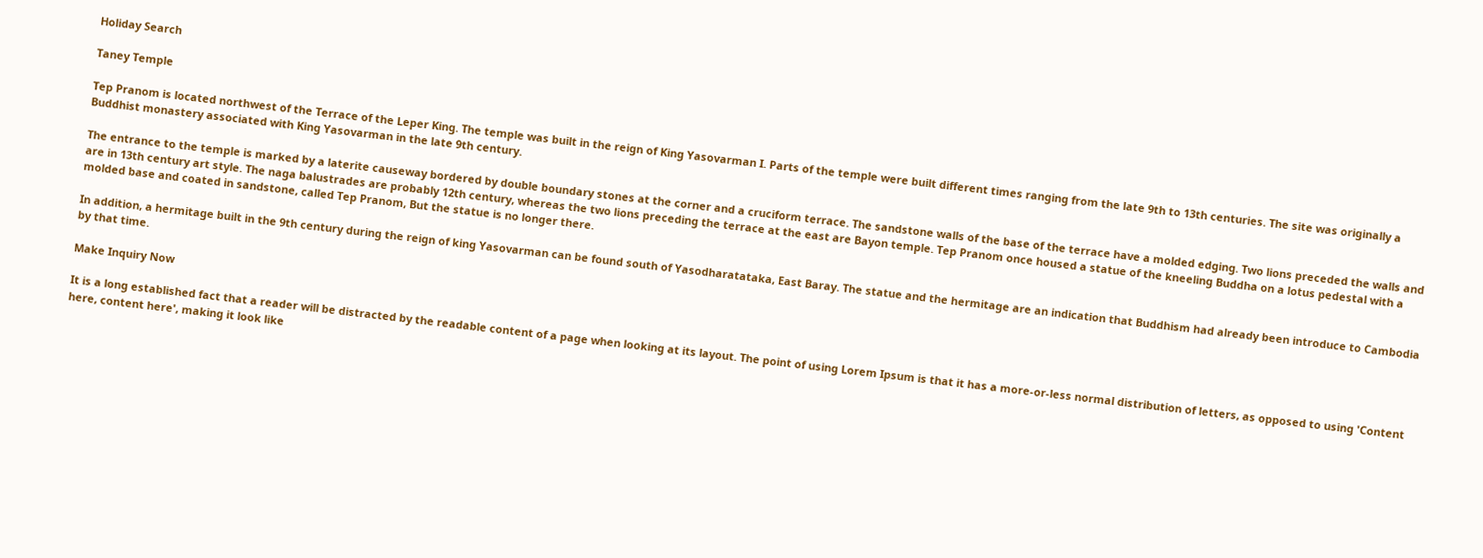Holiday Search

Taney Temple

Tep Pranom is located northwest of the Terrace of the Leper King. The temple was built in the reign of King Yasovarman I. Parts of the temple were built different times ranging from the late 9th to 13th centuries. The site was originally a Buddhist monastery associated with King Yasovarman in the late 9th century.

The entrance to the temple is marked by a laterite causeway bordered by double boundary stones at the corner and a cruciform terrace. The sandstone walls of the base of the terrace have a molded edging. Two lions preceded the walls and are in 13th century art style. The naga balustrades are probably 12th century, whereas the two lions preceding the terrace at the east are Bayon temple. Tep Pranom once housed a statue of the kneeling Buddha on a lotus pedestal with a molded base and coated in sandstone, called Tep Pranom, But the statue is no longer there.

In addition, a hermitage built in the 9th century during the reign of king Yasovarman can be found south of Yasodharatataka, East Baray. The statue and the hermitage are an indication that Buddhism had already been introduce to Cambodia by that time.

Make Inquiry Now

It is a long established fact that a reader will be distracted by the readable content of a page when looking at its layout. The point of using Lorem Ipsum is that it has a more-or-less normal distribution of letters, as opposed to using 'Content here, content here', making it look like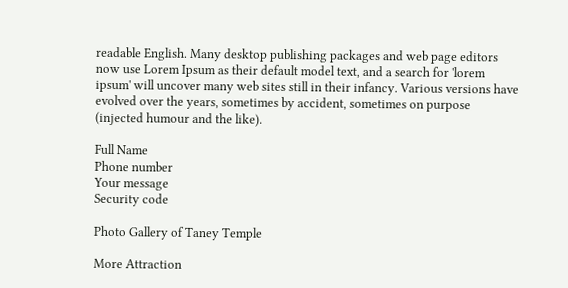readable English. Many desktop publishing packages and web page editors now use Lorem Ipsum as their default model text, and a search for 'lorem ipsum' will uncover many web sites still in their infancy. Various versions have evolved over the years, sometimes by accident, sometimes on purpose (injected humour and the like).

Full Name
Phone number
Your message
Security code

Photo Gallery of Taney Temple

More Attraction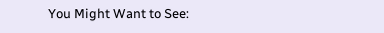You Might Want to See: